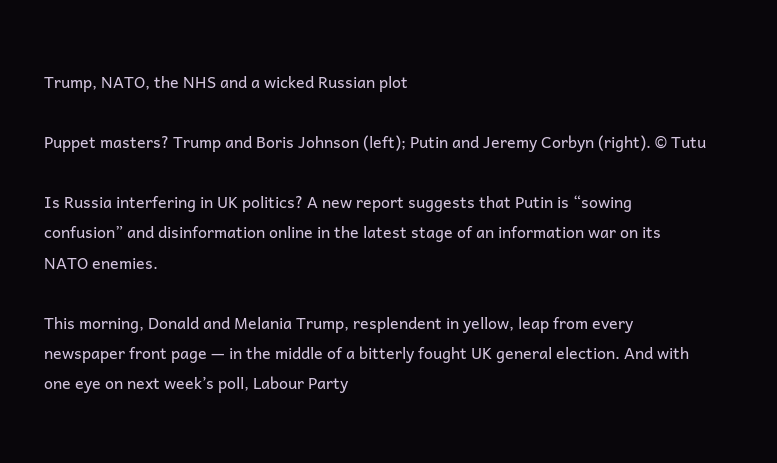Trump, NATO, the NHS and a wicked Russian plot

Puppet masters? Trump and Boris Johnson (left); Putin and Jeremy Corbyn (right). © Tutu

Is Russia interfering in UK politics? A new report suggests that Putin is “sowing confusion” and disinformation online in the latest stage of an information war on its NATO enemies.

This morning, Donald and Melania Trump, resplendent in yellow, leap from every newspaper front page — in the middle of a bitterly fought UK general election. And with one eye on next week’s poll, Labour Party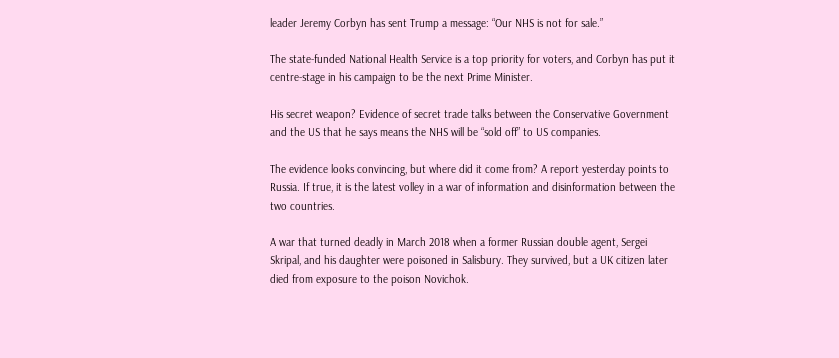leader Jeremy Corbyn has sent Trump a message: “Our NHS is not for sale.”

The state-funded National Health Service is a top priority for voters, and Corbyn has put it centre-stage in his campaign to be the next Prime Minister.

His secret weapon? Evidence of secret trade talks between the Conservative Government and the US that he says means the NHS will be “sold off” to US companies.

The evidence looks convincing, but where did it come from? A report yesterday points to Russia. If true, it is the latest volley in a war of information and disinformation between the two countries.

A war that turned deadly in March 2018 when a former Russian double agent, Sergei Skripal, and his daughter were poisoned in Salisbury. They survived, but a UK citizen later died from exposure to the poison Novichok.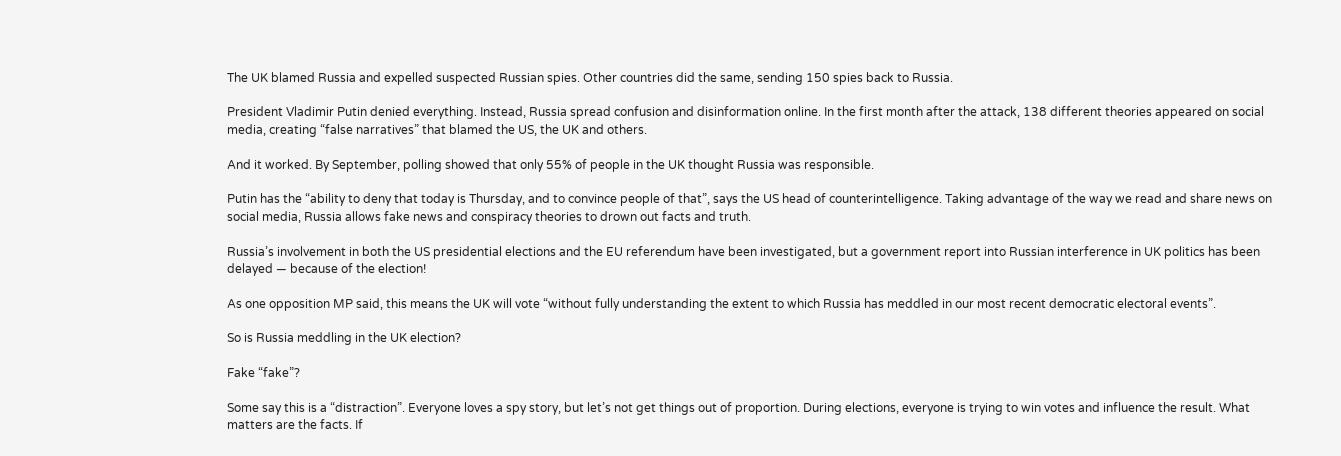The UK blamed Russia and expelled suspected Russian spies. Other countries did the same, sending 150 spies back to Russia.

President Vladimir Putin denied everything. Instead, Russia spread confusion and disinformation online. In the first month after the attack, 138 different theories appeared on social media, creating “false narratives” that blamed the US, the UK and others.

And it worked. By September, polling showed that only 55% of people in the UK thought Russia was responsible.

Putin has the “ability to deny that today is Thursday, and to convince people of that”, says the US head of counterintelligence. Taking advantage of the way we read and share news on social media, Russia allows fake news and conspiracy theories to drown out facts and truth.

Russia’s involvement in both the US presidential elections and the EU referendum have been investigated, but a government report into Russian interference in UK politics has been delayed — because of the election!

As one opposition MP said, this means the UK will vote “without fully understanding the extent to which Russia has meddled in our most recent democratic electoral events”.

So is Russia meddling in the UK election?

Fake “fake”?

Some say this is a “distraction”. Everyone loves a spy story, but let’s not get things out of proportion. During elections, everyone is trying to win votes and influence the result. What matters are the facts. If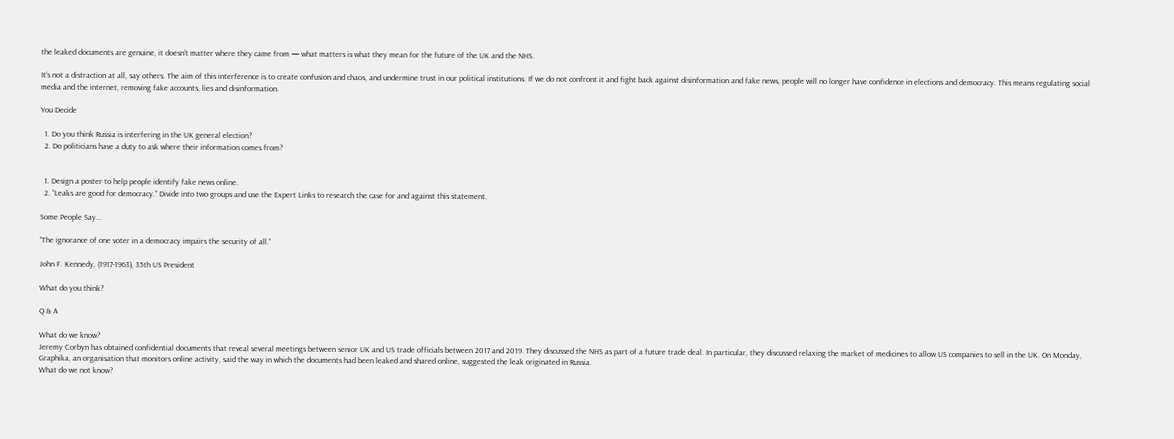the leaked documents are genuine, it doesn’t matter where they came from — what matters is what they mean for the future of the UK and the NHS.

It’s not a distraction at all, say others. The aim of this interference is to create confusion and chaos, and undermine trust in our political institutions. If we do not confront it and fight back against disinformation and fake news, people will no longer have confidence in elections and democracy. This means regulating social media and the internet, removing fake accounts, lies and disinformation.

You Decide

  1. Do you think Russia is interfering in the UK general election?
  2. Do politicians have a duty to ask where their information comes from?


  1. Design a poster to help people identify fake news online.
  2. “Leaks are good for democracy.” Divide into two groups and use the Expert Links to research the case for and against this statement.

Some People Say...

“The ignorance of one voter in a democracy impairs the security of all.”

John F. Kennedy, (1917-1963), 35th US President

What do you think?

Q & A

What do we know?
Jeremy Corbyn has obtained confidential documents that reveal several meetings between senior UK and US trade officials between 2017 and 2019. They discussed the NHS as part of a future trade deal. In particular, they discussed relaxing the market of medicines to allow US companies to sell in the UK. On Monday, Graphika, an organisation that monitors online activity, said the way in which the documents had been leaked and shared online, suggested the leak originated in Russia.
What do we not know?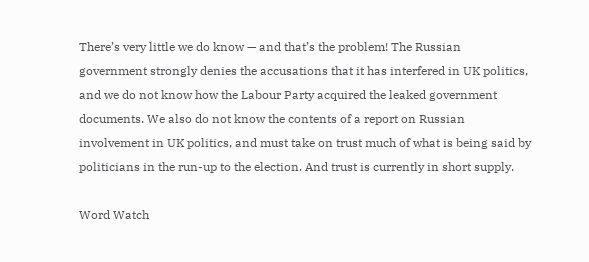There’s very little we do know — and that’s the problem! The Russian government strongly denies the accusations that it has interfered in UK politics, and we do not know how the Labour Party acquired the leaked government documents. We also do not know the contents of a report on Russian involvement in UK politics, and must take on trust much of what is being said by politicians in the run-up to the election. And trust is currently in short supply.

Word Watch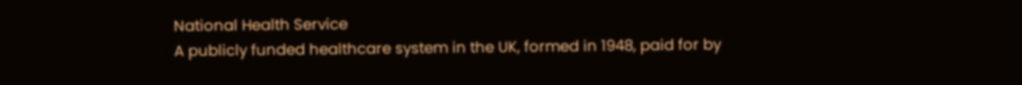National Health Service
A publicly funded healthcare system in the UK, formed in 1948, paid for by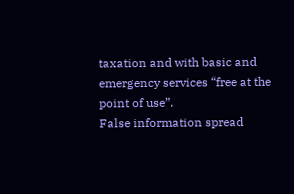taxation and with basic and emergency services “free at the point of use”.
False information spread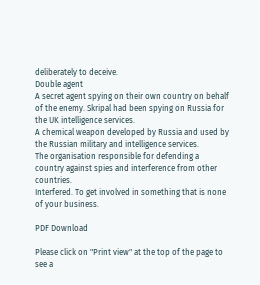deliberately to deceive.
Double agent
A secret agent spying on their own country on behalf of the enemy. Skripal had been spying on Russia for the UK intelligence services.
A chemical weapon developed by Russia and used by the Russian military and intelligence services.
The organisation responsible for defending a country against spies and interference from other countries.
Interfered. To get involved in something that is none of your business.

PDF Download

Please click on "Print view" at the top of the page to see a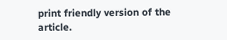print friendly version of the article.